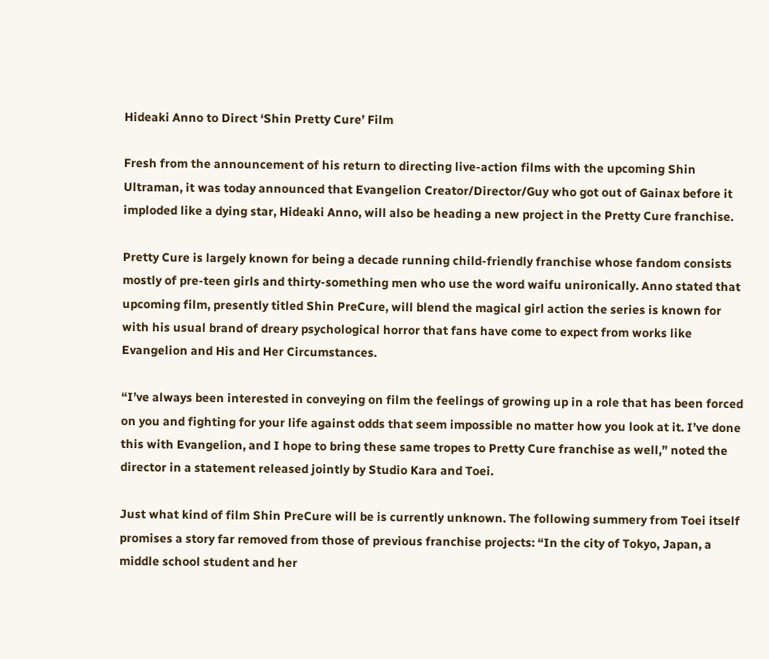Hideaki Anno to Direct ‘Shin Pretty Cure’ Film

Fresh from the announcement of his return to directing live-action films with the upcoming Shin Ultraman, it was today announced that Evangelion Creator/Director/Guy who got out of Gainax before it imploded like a dying star, Hideaki Anno, will also be heading a new project in the Pretty Cure franchise.

Pretty Cure is largely known for being a decade running child-friendly franchise whose fandom consists mostly of pre-teen girls and thirty-something men who use the word waifu unironically. Anno stated that upcoming film, presently titled Shin PreCure, will blend the magical girl action the series is known for with his usual brand of dreary psychological horror that fans have come to expect from works like Evangelion and His and Her Circumstances.

“I’ve always been interested in conveying on film the feelings of growing up in a role that has been forced on you and fighting for your life against odds that seem impossible no matter how you look at it. I’ve done this with Evangelion, and I hope to bring these same tropes to Pretty Cure franchise as well,” noted the director in a statement released jointly by Studio Kara and Toei.

Just what kind of film Shin PreCure will be is currently unknown. The following summery from Toei itself promises a story far removed from those of previous franchise projects: “In the city of Tokyo, Japan, a middle school student and her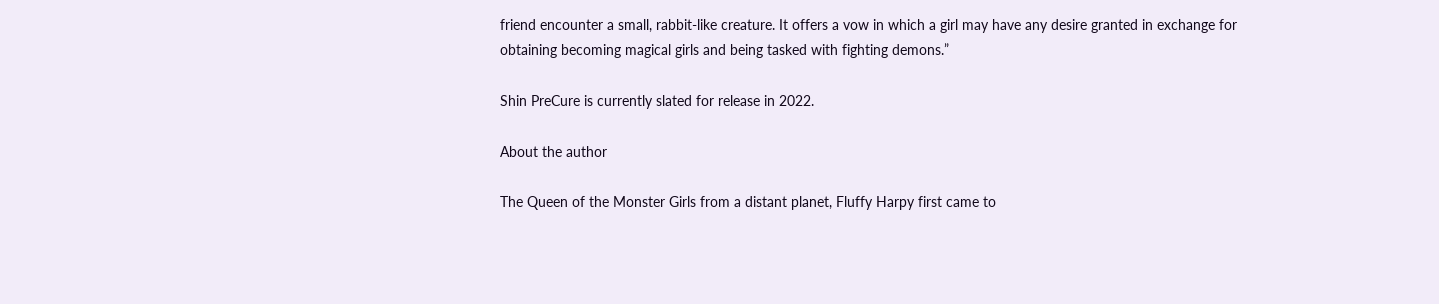friend encounter a small, rabbit-like creature. It offers a vow in which a girl may have any desire granted in exchange for obtaining becoming magical girls and being tasked with fighting demons.”

Shin PreCure is currently slated for release in 2022.

About the author

The Queen of the Monster Girls from a distant planet, Fluffy Harpy first came to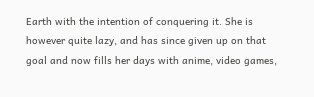Earth with the intention of conquering it. She is however quite lazy, and has since given up on that goal and now fills her days with anime, video games,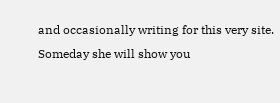and occasionally writing for this very site. Someday she will show you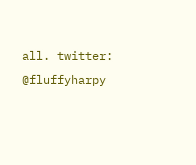all. twitter: @fluffyharpy